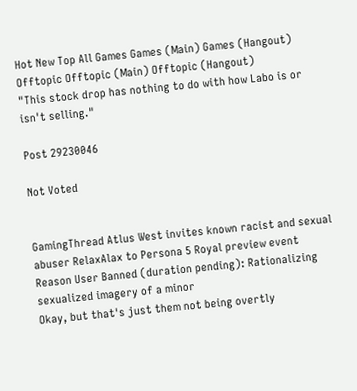Hot New Top All Games Games (Main) Games (Hangout) Offtopic Offtopic (Main) Offtopic (Hangout)
"This stock drop has nothing to do with how Labo is or isn't selling."

Post 29230046

Not Voted


GamingThread Atlus West invites known racist and sexual abuser RelaxAlax to Persona 5 Royal preview event
Reason User Banned (duration pending): Rationalizing sexualized imagery of a minor
Okay, but that's just them not being overtly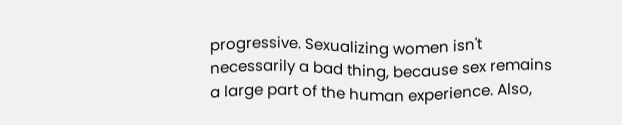progressive. Sexualizing women isn't necessarily a bad thing, because sex remains a large part of the human experience. Also,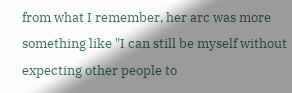from what I remember, her arc was more something like "I can still be myself without expecting other people to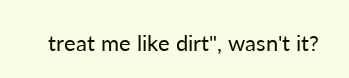treat me like dirt", wasn't it?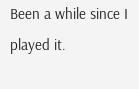Been a while since I played it.